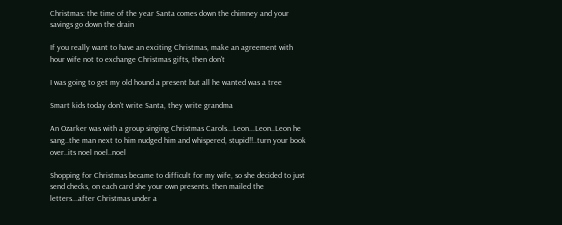Christmas: the time of the year Santa comes down the chimney and your savings go down the drain

If you really want to have an exciting Christmas, make an agreement with hour wife not to exchange Christmas gifts, then don't

I was going to get my old hound a present but all he wanted was a tree

Smart kids today don't write Santa, they write grandma

An Ozarker was with a group singing Christmas Carols...Leon...Leon..Leon he sang..the man next to him nudged him and whispered, stupid!!..turn your book over..its noel noel..noel

Shopping for Christmas became to difficult for my wife, so she decided to just send checks, on each card she your own presents. then mailed the letters...after Christmas under a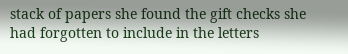stack of papers she found the gift checks she had forgotten to include in the letters